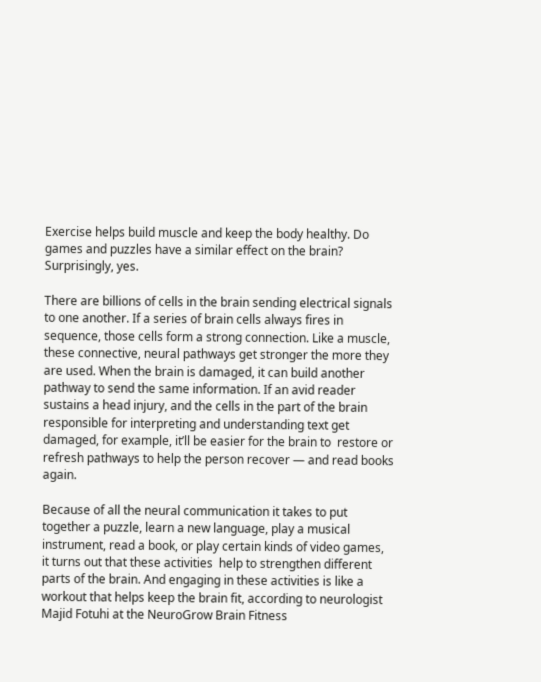Exercise helps build muscle and keep the body healthy. Do games and puzzles have a similar effect on the brain? Surprisingly, yes.

There are billions of cells in the brain sending electrical signals to one another. If a series of brain cells always fires in sequence, those cells form a strong connection. Like a muscle, these connective, neural pathways get stronger the more they are used. When the brain is damaged, it can build another pathway to send the same information. If an avid reader sustains a head injury, and the cells in the part of the brain responsible for interpreting and understanding text get damaged, for example, it’ll be easier for the brain to  restore or refresh pathways to help the person recover — and read books again.

Because of all the neural communication it takes to put together a puzzle, learn a new language, play a musical instrument, read a book, or play certain kinds of video games, it turns out that these activities  help to strengthen different parts of the brain. And engaging in these activities is like a workout that helps keep the brain fit, according to neurologist Majid Fotuhi at the NeuroGrow Brain Fitness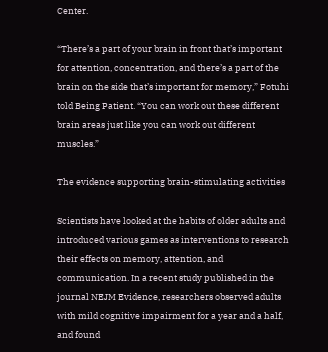Center.

“There’s a part of your brain in front that’s important for attention, concentration, and there’s a part of the brain on the side that’s important for memory,” Fotuhi told Being Patient. “You can work out these different brain areas just like you can work out different muscles.”

The evidence supporting brain-stimulating activities

Scientists have looked at the habits of older adults and introduced various games as interventions to research their effects on memory, attention, and communication. In a recent study published in the journal NEJM Evidence, researchers observed adults with mild cognitive impairment for a year and a half, and found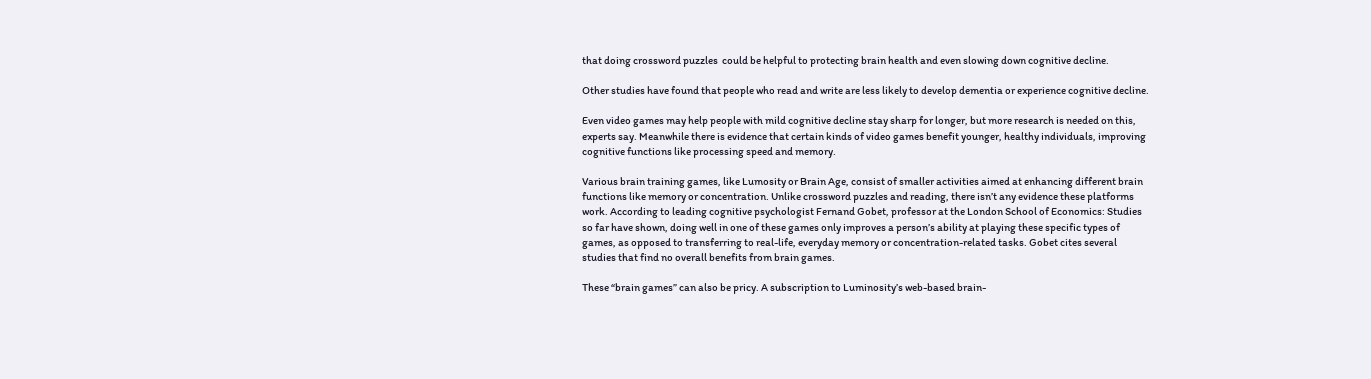that doing crossword puzzles  could be helpful to protecting brain health and even slowing down cognitive decline.

Other studies have found that people who read and write are less likely to develop dementia or experience cognitive decline.

Even video games may help people with mild cognitive decline stay sharp for longer, but more research is needed on this, experts say. Meanwhile there is evidence that certain kinds of video games benefit younger, healthy individuals, improving cognitive functions like processing speed and memory.

Various brain training games, like Lumosity or Brain Age, consist of smaller activities aimed at enhancing different brain functions like memory or concentration. Unlike crossword puzzles and reading, there isn’t any evidence these platforms work. According to leading cognitive psychologist Fernand Gobet, professor at the London School of Economics: Studies so far have shown, doing well in one of these games only improves a person’s ability at playing these specific types of games, as opposed to transferring to real-life, everyday memory or concentration-related tasks. Gobet cites several studies that find no overall benefits from brain games.

These “brain games” can also be pricy. A subscription to Luminosity’s web-based brain-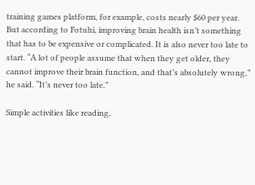training games platform, for example, costs nearly $60 per year. But according to Fotuhi, improving brain health isn’t something that has to be expensive or complicated. It is also never too late to start. “A lot of people assume that when they get older, they cannot improve their brain function, and that’s absolutely wrong,” he said. “It’s never too late.”

Simple activities like reading,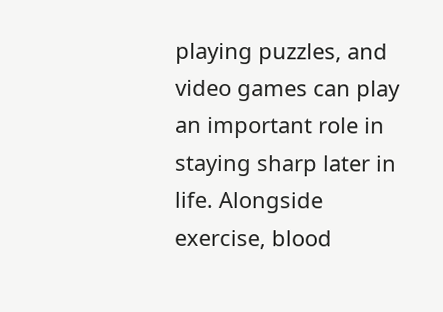playing puzzles, and video games can play an important role in staying sharp later in life. Alongside exercise, blood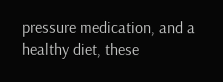pressure medication, and a healthy diet, these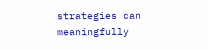strategies can meaningfully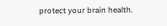protect your brain health.